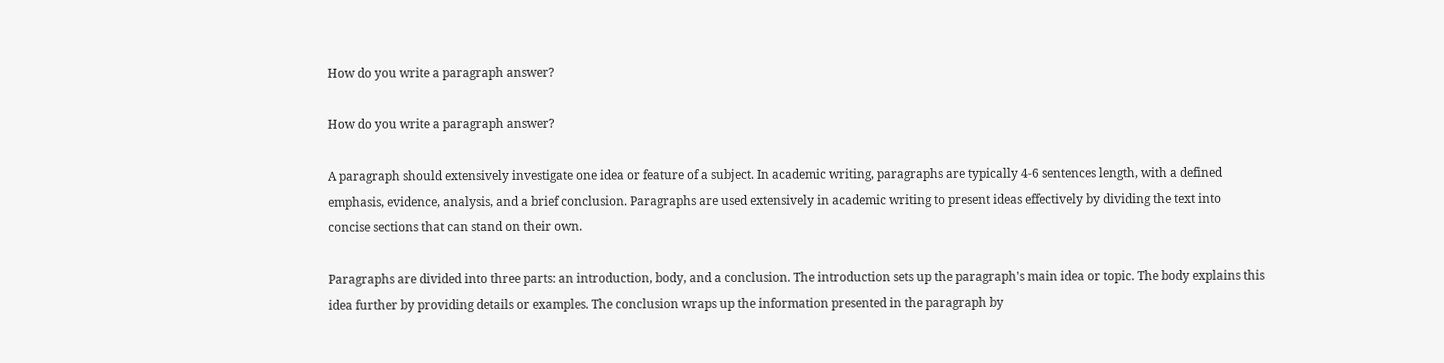How do you write a paragraph answer?

How do you write a paragraph answer?

A paragraph should extensively investigate one idea or feature of a subject. In academic writing, paragraphs are typically 4-6 sentences length, with a defined emphasis, evidence, analysis, and a brief conclusion. Paragraphs are used extensively in academic writing to present ideas effectively by dividing the text into concise sections that can stand on their own.

Paragraphs are divided into three parts: an introduction, body, and a conclusion. The introduction sets up the paragraph's main idea or topic. The body explains this idea further by providing details or examples. The conclusion wraps up the information presented in the paragraph by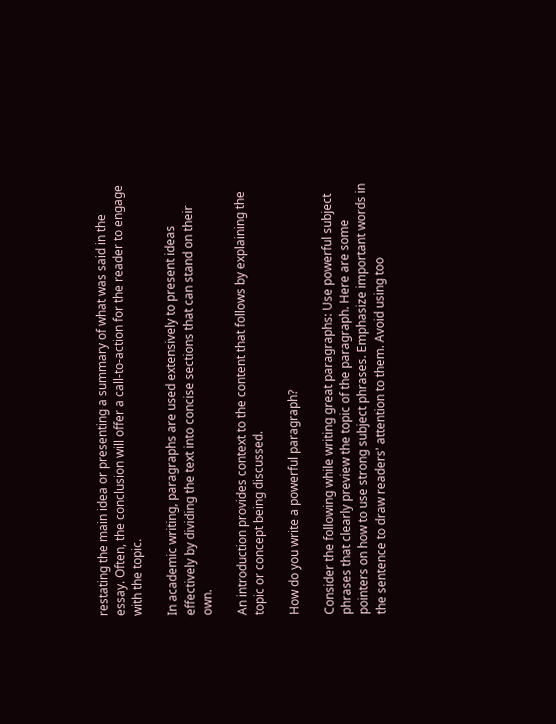restating the main idea or presenting a summary of what was said in the essay. Often, the conclusion will offer a call-to-action for the reader to engage with the topic.

In academic writing, paragraphs are used extensively to present ideas effectively by dividing the text into concise sections that can stand on their own.

An introduction provides context to the content that follows by explaining the topic or concept being discussed.

How do you write a powerful paragraph?

Consider the following while writing great paragraphs: Use powerful subject phrases that clearly preview the topic of the paragraph. Here are some pointers on how to use strong subject phrases. Emphasize important words in the sentence to draw readers' attention to them. Avoid using too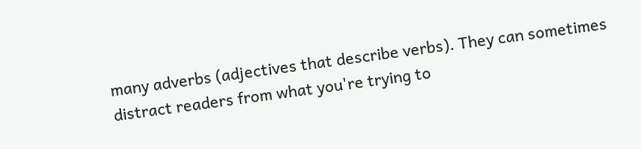many adverbs (adjectives that describe verbs). They can sometimes distract readers from what you're trying to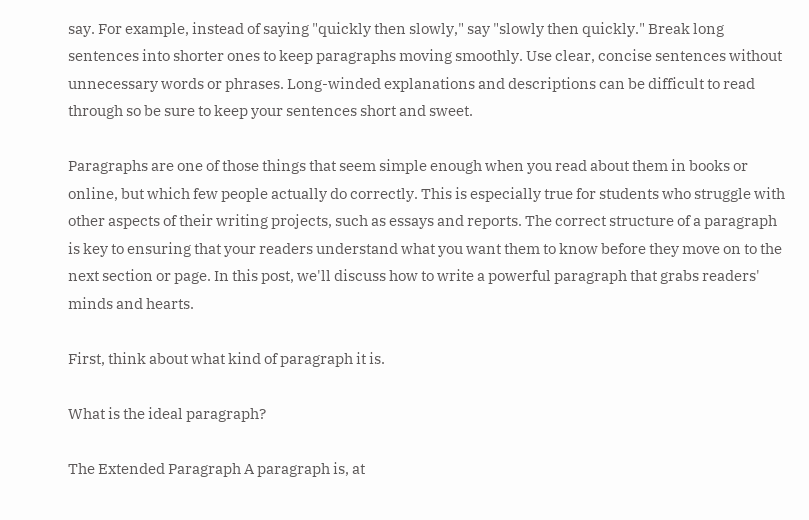say. For example, instead of saying "quickly then slowly," say "slowly then quickly." Break long sentences into shorter ones to keep paragraphs moving smoothly. Use clear, concise sentences without unnecessary words or phrases. Long-winded explanations and descriptions can be difficult to read through so be sure to keep your sentences short and sweet.

Paragraphs are one of those things that seem simple enough when you read about them in books or online, but which few people actually do correctly. This is especially true for students who struggle with other aspects of their writing projects, such as essays and reports. The correct structure of a paragraph is key to ensuring that your readers understand what you want them to know before they move on to the next section or page. In this post, we'll discuss how to write a powerful paragraph that grabs readers' minds and hearts.

First, think about what kind of paragraph it is.

What is the ideal paragraph?

The Extended Paragraph A paragraph is, at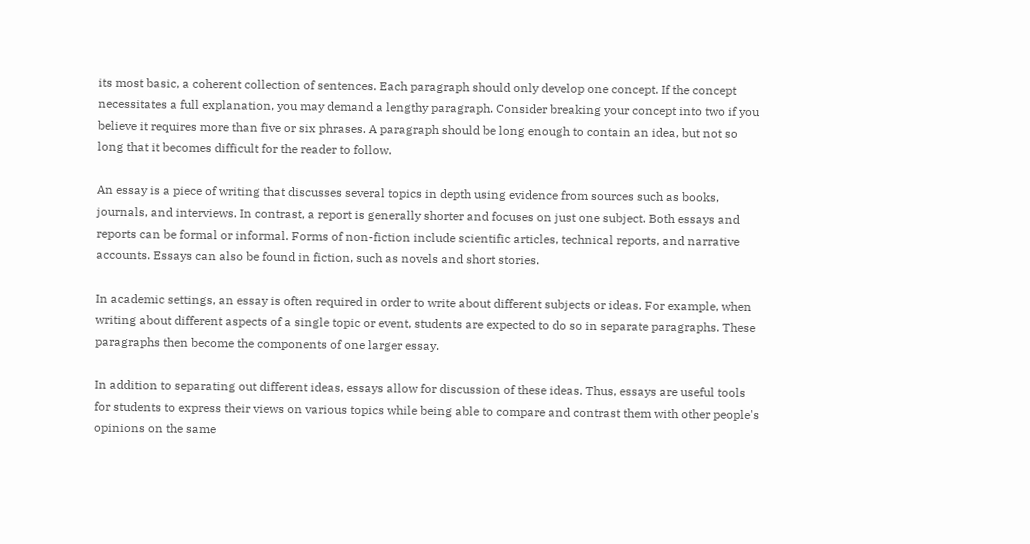its most basic, a coherent collection of sentences. Each paragraph should only develop one concept. If the concept necessitates a full explanation, you may demand a lengthy paragraph. Consider breaking your concept into two if you believe it requires more than five or six phrases. A paragraph should be long enough to contain an idea, but not so long that it becomes difficult for the reader to follow.

An essay is a piece of writing that discusses several topics in depth using evidence from sources such as books, journals, and interviews. In contrast, a report is generally shorter and focuses on just one subject. Both essays and reports can be formal or informal. Forms of non-fiction include scientific articles, technical reports, and narrative accounts. Essays can also be found in fiction, such as novels and short stories.

In academic settings, an essay is often required in order to write about different subjects or ideas. For example, when writing about different aspects of a single topic or event, students are expected to do so in separate paragraphs. These paragraphs then become the components of one larger essay.

In addition to separating out different ideas, essays allow for discussion of these ideas. Thus, essays are useful tools for students to express their views on various topics while being able to compare and contrast them with other people's opinions on the same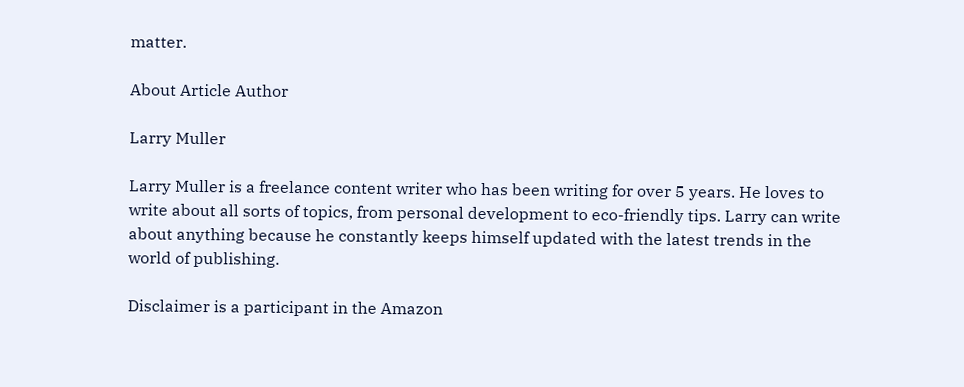matter.

About Article Author

Larry Muller

Larry Muller is a freelance content writer who has been writing for over 5 years. He loves to write about all sorts of topics, from personal development to eco-friendly tips. Larry can write about anything because he constantly keeps himself updated with the latest trends in the world of publishing.

Disclaimer is a participant in the Amazon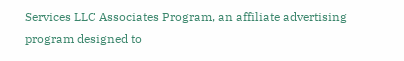Services LLC Associates Program, an affiliate advertising program designed to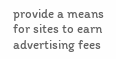provide a means for sites to earn advertising fees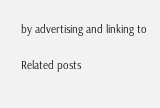by advertising and linking to

Related posts